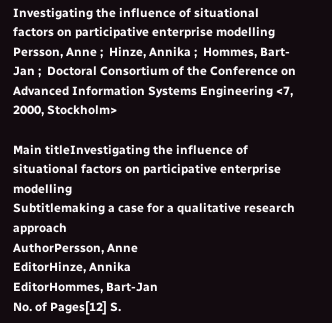Investigating the influence of situational factors on participative enterprise modelling
Persson, Anne ;  Hinze, Annika ;  Hommes, Bart-Jan ;  Doctoral Consortium of the Conference on Advanced Information Systems Engineering <7, 2000, Stockholm>

Main titleInvestigating the influence of situational factors on participative enterprise modelling
Subtitlemaking a case for a qualitative research approach
AuthorPersson, Anne
EditorHinze, Annika
EditorHommes, Bart-Jan
No. of Pages[12] S.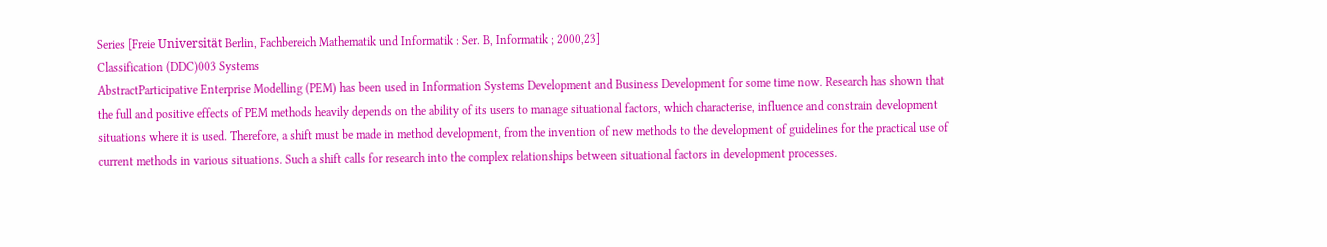Series [Freie Universität Berlin, Fachbereich Mathematik und Informatik : Ser. B, Informatik ; 2000,23]
Classification (DDC)003 Systems
AbstractParticipative Enterprise Modelling (PEM) has been used in Information Systems Development and Business Development for some time now. Research has shown that the full and positive effects of PEM methods heavily depends on the ability of its users to manage situational factors, which characterise, influence and constrain development situations where it is used. Therefore, a shift must be made in method development, from the invention of new methods to the development of guidelines for the practical use of current methods in various situations. Such a shift calls for research into the complex relationships between situational factors in development processes.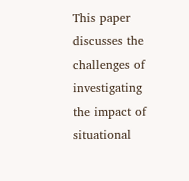This paper discusses the challenges of investigating the impact of situational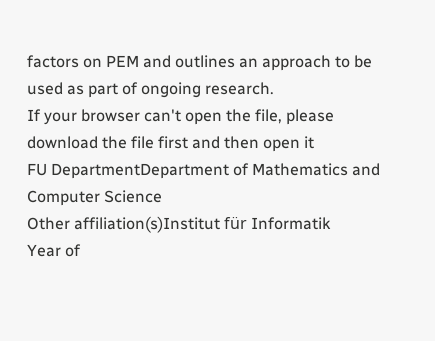factors on PEM and outlines an approach to be used as part of ongoing research.
If your browser can't open the file, please download the file first and then open it
FU DepartmentDepartment of Mathematics and Computer Science
Other affiliation(s)Institut für Informatik
Year of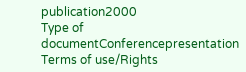publication2000
Type of documentConferencepresentation
Terms of use/Rights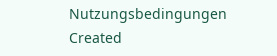Nutzungsbedingungen
Created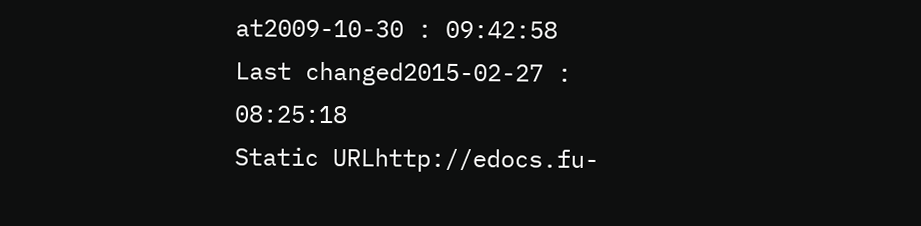at2009-10-30 : 09:42:58
Last changed2015-02-27 : 08:25:18
Static URLhttp://edocs.fu-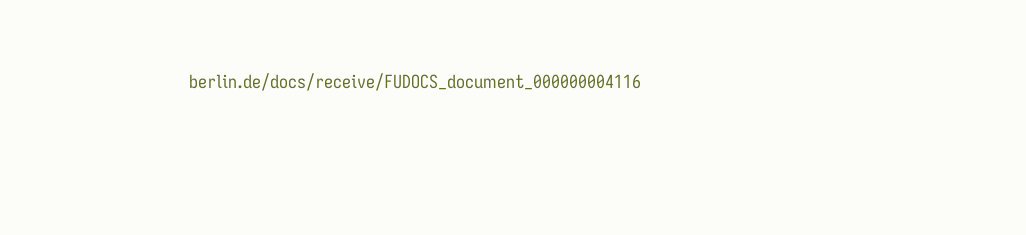berlin.de/docs/receive/FUDOCS_document_000000004116